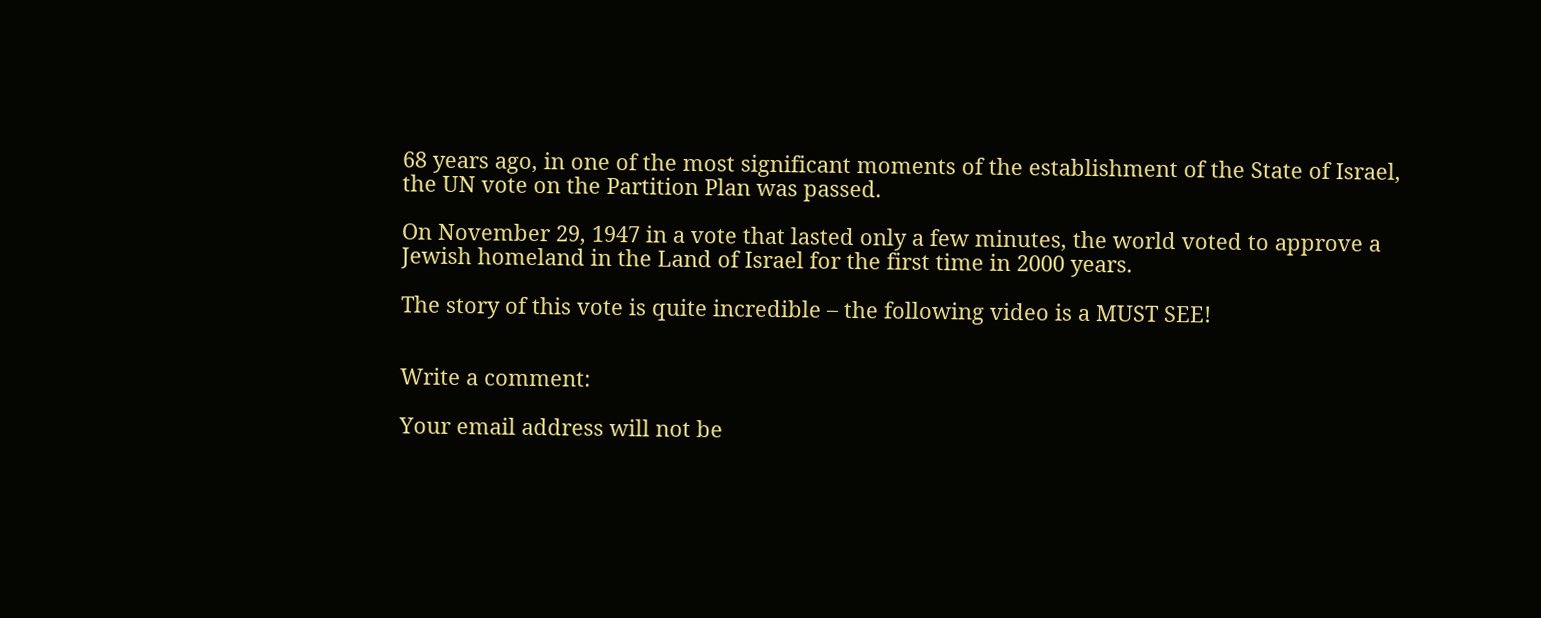68 years ago, in one of the most significant moments of the establishment of the State of Israel, the UN vote on the Partition Plan was passed.

On November 29, 1947 in a vote that lasted only a few minutes, the world voted to approve a Jewish homeland in the Land of Israel for the first time in 2000 years.

The story of this vote is quite incredible – the following video is a MUST SEE!


Write a comment:

Your email address will not be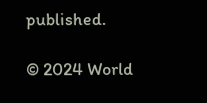published.

© 2024 World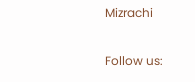Mizrachi

Follow us: